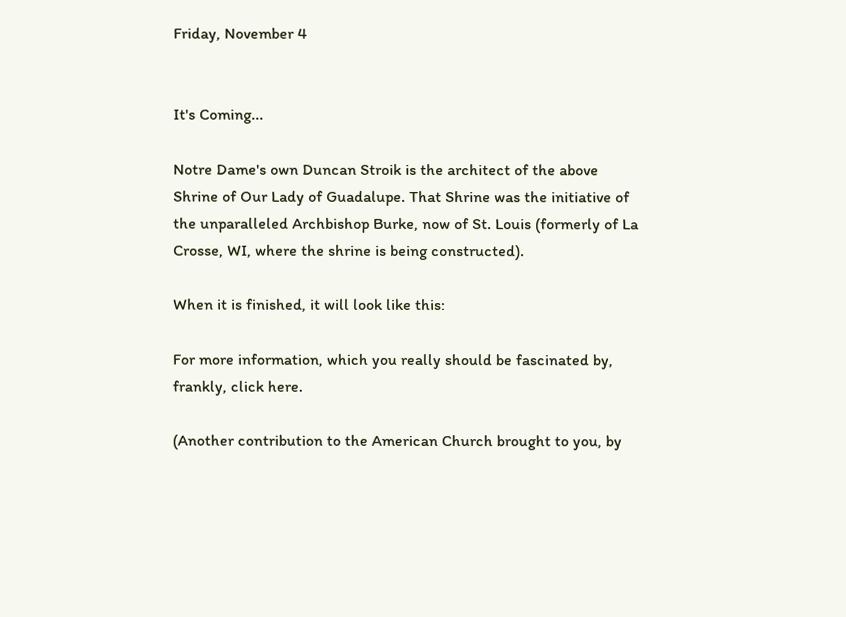Friday, November 4


It's Coming...

Notre Dame's own Duncan Stroik is the architect of the above Shrine of Our Lady of Guadalupe. That Shrine was the initiative of the unparalleled Archbishop Burke, now of St. Louis (formerly of La Crosse, WI, where the shrine is being constructed).

When it is finished, it will look like this:

For more information, which you really should be fascinated by, frankly, click here.

(Another contribution to the American Church brought to you, by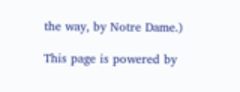the way, by Notre Dame.)

This page is powered by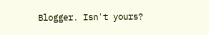Blogger. Isn't yours?